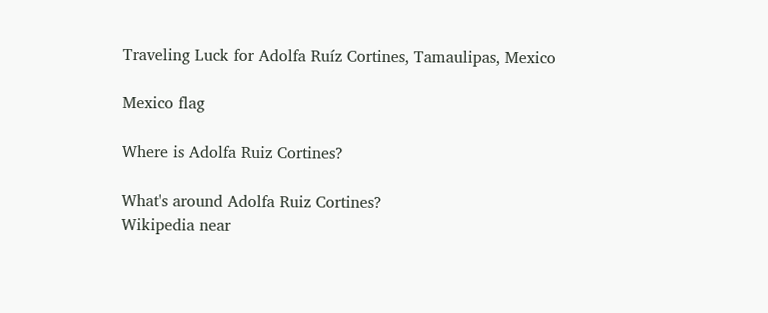Traveling Luck for Adolfa Ruíz Cortines, Tamaulipas, Mexico

Mexico flag

Where is Adolfa Ruiz Cortines?

What's around Adolfa Ruiz Cortines?
Wikipedia near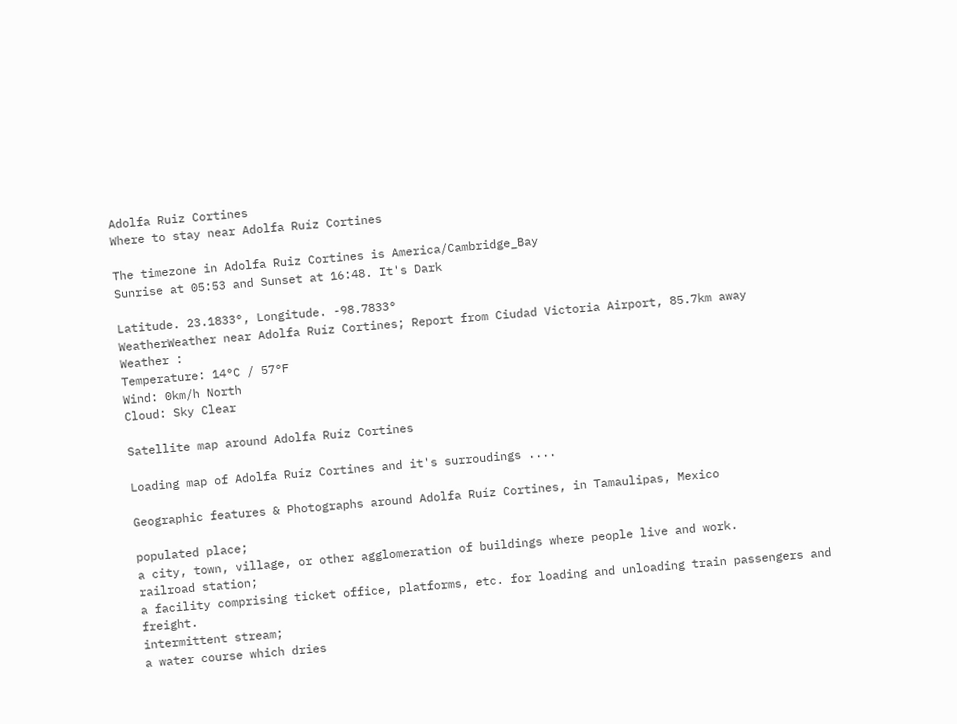Adolfa Ruiz Cortines
Where to stay near Adolfa Ruíz Cortines

The timezone in Adolfa Ruiz Cortines is America/Cambridge_Bay
Sunrise at 05:53 and Sunset at 16:48. It's Dark

Latitude. 23.1833°, Longitude. -98.7833°
WeatherWeather near Adolfa Ruíz Cortines; Report from Ciudad Victoria Airport, 85.7km away
Weather :
Temperature: 14°C / 57°F
Wind: 0km/h North
Cloud: Sky Clear

Satellite map around Adolfa Ruíz Cortines

Loading map of Adolfa Ruíz Cortines and it's surroudings ....

Geographic features & Photographs around Adolfa Ruíz Cortines, in Tamaulipas, Mexico

populated place;
a city, town, village, or other agglomeration of buildings where people live and work.
railroad station;
a facility comprising ticket office, platforms, etc. for loading and unloading train passengers and freight.
intermittent stream;
a water course which dries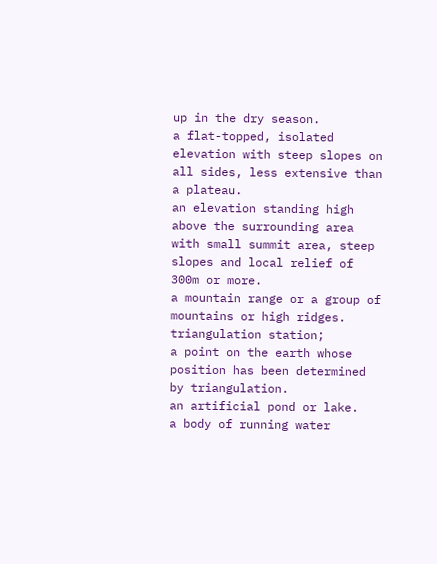up in the dry season.
a flat-topped, isolated elevation with steep slopes on all sides, less extensive than a plateau.
an elevation standing high above the surrounding area with small summit area, steep slopes and local relief of 300m or more.
a mountain range or a group of mountains or high ridges.
triangulation station;
a point on the earth whose position has been determined by triangulation.
an artificial pond or lake.
a body of running water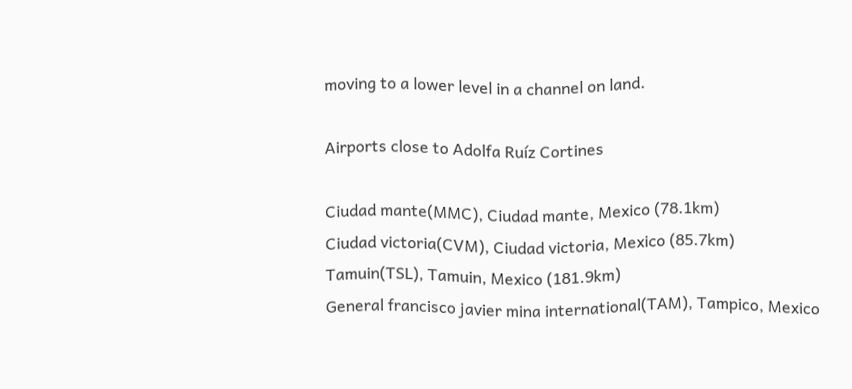moving to a lower level in a channel on land.

Airports close to Adolfa Ruíz Cortines

Ciudad mante(MMC), Ciudad mante, Mexico (78.1km)
Ciudad victoria(CVM), Ciudad victoria, Mexico (85.7km)
Tamuin(TSL), Tamuin, Mexico (181.9km)
General francisco javier mina international(TAM), Tampico, Mexico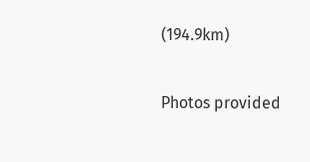(194.9km)

Photos provided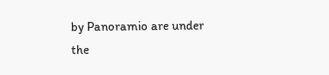by Panoramio are under the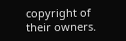copyright of their owners.